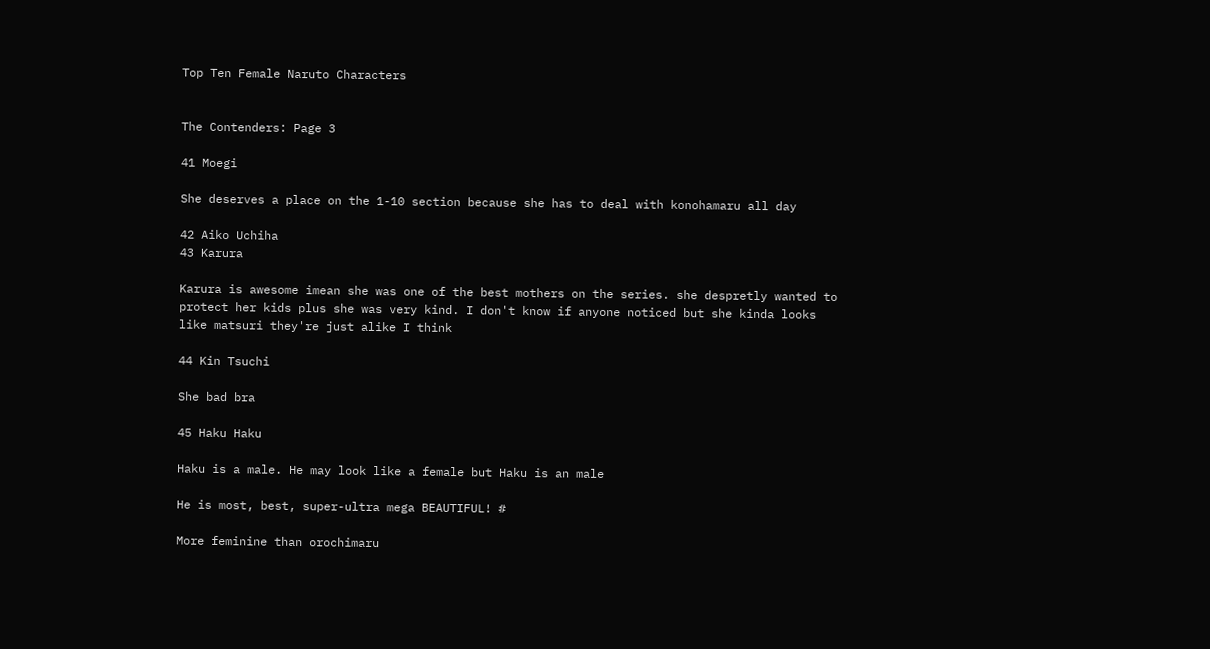Top Ten Female Naruto Characters


The Contenders: Page 3

41 Moegi

She deserves a place on the 1-10 section because she has to deal with konohamaru all day

42 Aiko Uchiha
43 Karura

Karura is awesome imean she was one of the best mothers on the series. she despretly wanted to protect her kids plus she was very kind. I don't know if anyone noticed but she kinda looks like matsuri they're just alike I think

44 Kin Tsuchi

She bad bra

45 Haku Haku

Haku is a male. He may look like a female but Haku is an male

He is most, best, super-ultra mega BEAUTIFUL! #

More feminine than orochimaru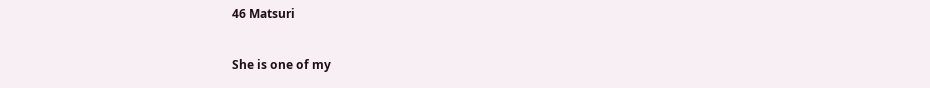46 Matsuri

She is one of my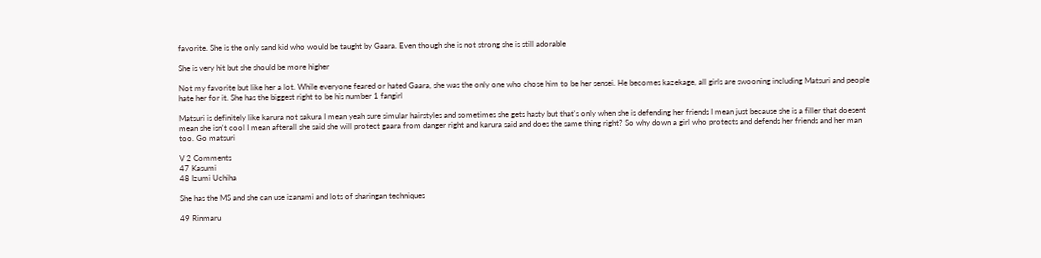favorite. She is the only sand kid who would be taught by Gaara. Even though she is not strong she is still adorable

She is very hit but she should be more higher

Not my favorite but like her a lot. While everyone feared or hated Gaara, she was the only one who chose him to be her sensei. He becomes kazekage, all girls are swooning including Matsuri and people hate her for it. She has the biggest right to be his number 1 fangirl

Matsuri is definitely like karura not sakura I mean yeah sure simular hairstyles and sometimes she gets hasty but that's only when she is defending her friends I mean just because she is a filler that doesent mean she isn't cool I mean afterall she said she will protect gaara from danger right and karura said and does the same thing right? So why down a girl who protects and defends her friends and her man too. Go matsuri

V 2 Comments
47 Kasumi
48 Izumi Uchiha

She has the MS and she can use izanami and lots of sharingan techniques

49 Rinmaru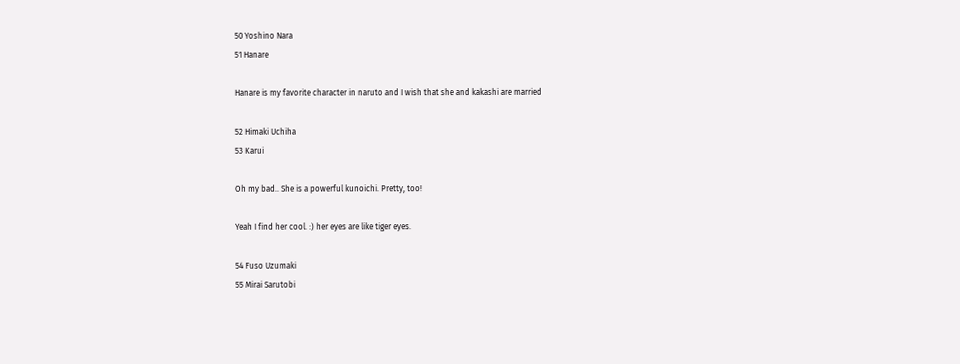50 Yoshino Nara
51 Hanare

Hanare is my favorite character in naruto and I wish that she and kakashi are married

52 Himaki Uchiha
53 Karui

Oh my bad.. She is a powerful kunoichi. Pretty, too!

Yeah I find her cool. :) her eyes are like tiger eyes.

54 Fuso Uzumaki
55 Mirai Sarutobi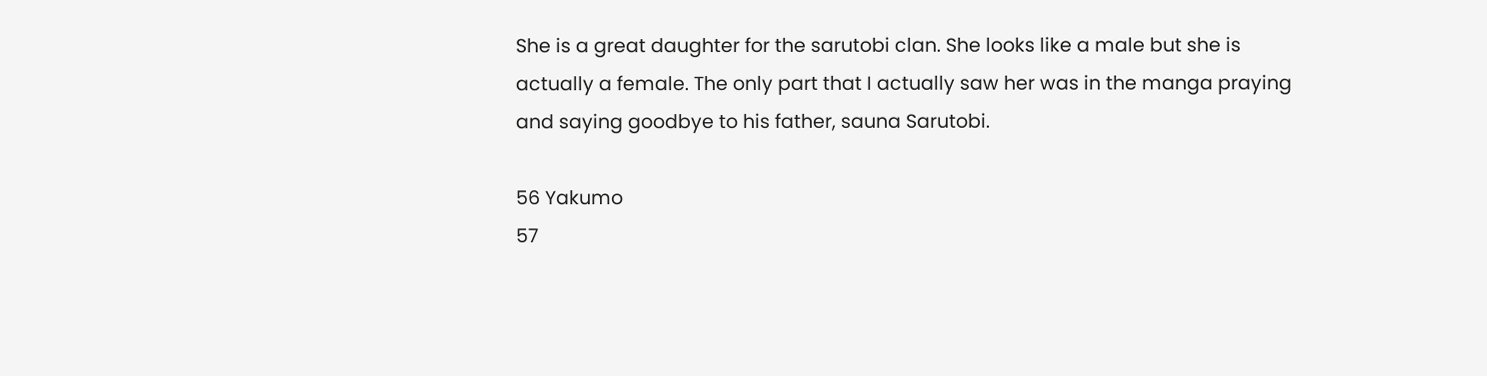She is a great daughter for the sarutobi clan. She looks like a male but she is actually a female. The only part that I actually saw her was in the manga praying and saying goodbye to his father, sauna Sarutobi.

56 Yakumo
57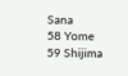Sana
58 Yome
59 Shijima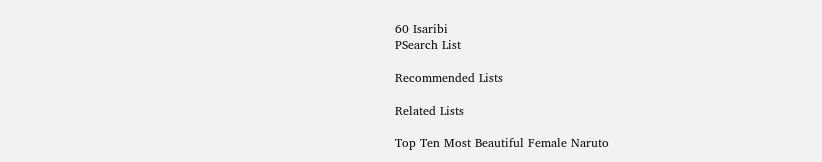60 Isaribi
PSearch List

Recommended Lists

Related Lists

Top Ten Most Beautiful Female Naruto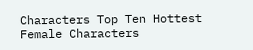Characters Top Ten Hottest Female Characters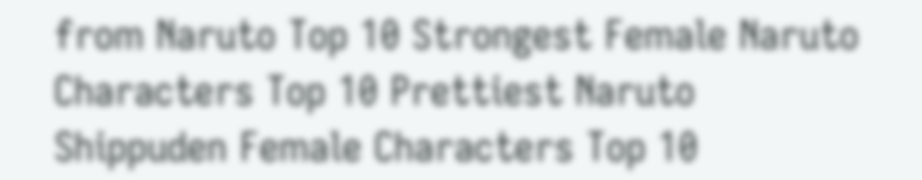from Naruto Top 10 Strongest Female Naruto Characters Top 10 Prettiest Naruto Shippuden Female Characters Top 10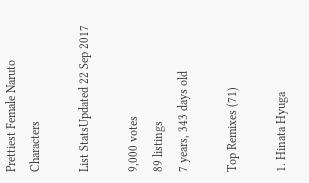Prettiest Female Naruto Characters

List StatsUpdated 22 Sep 2017

9,000 votes
89 listings
7 years, 343 days old

Top Remixes (71)

1. Hinata Hyuga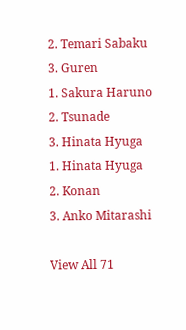2. Temari Sabaku
3. Guren
1. Sakura Haruno
2. Tsunade
3. Hinata Hyuga
1. Hinata Hyuga
2. Konan
3. Anko Mitarashi

View All 71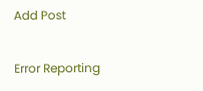Add Post

Error Reporting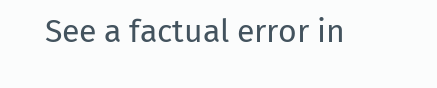See a factual error in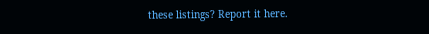these listings? Report it here.